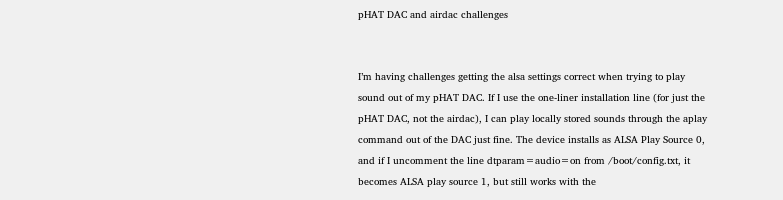pHAT DAC and airdac challenges


I’m having challenges getting the alsa settings correct when trying to play sound out of my pHAT DAC. If I use the one-liner installation line (for just the pHAT DAC, not the airdac), I can play locally stored sounds through the aplay command out of the DAC just fine. The device installs as ALSA Play Source 0, and if I uncomment the line dtparam=audio=on from /boot/config.txt, it becomes ALSA play source 1, but still works with the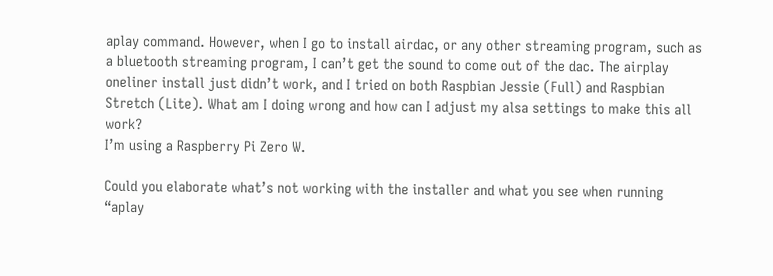aplay command. However, when I go to install airdac, or any other streaming program, such as a bluetooth streaming program, I can’t get the sound to come out of the dac. The airplay oneliner install just didn’t work, and I tried on both Raspbian Jessie (Full) and Raspbian Stretch (Lite). What am I doing wrong and how can I adjust my alsa settings to make this all work?
I’m using a Raspberry Pi Zero W.

Could you elaborate what’s not working with the installer and what you see when running “aplay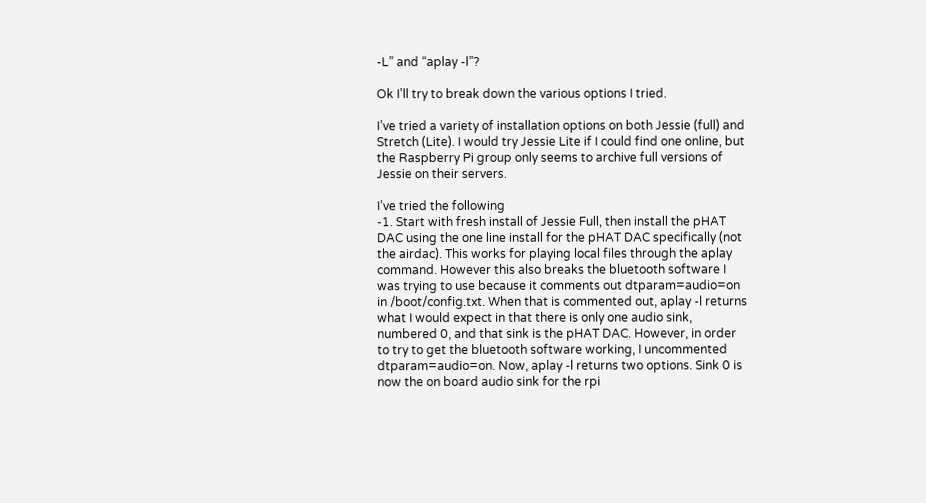-L” and “aplay -l”?

Ok I’ll try to break down the various options I tried.

I’ve tried a variety of installation options on both Jessie (full) and Stretch (Lite). I would try Jessie Lite if I could find one online, but the Raspberry Pi group only seems to archive full versions of Jessie on their servers.

I’ve tried the following
-1. Start with fresh install of Jessie Full, then install the pHAT DAC using the one line install for the pHAT DAC specifically (not the airdac). This works for playing local files through the aplay command. However this also breaks the bluetooth software I was trying to use because it comments out dtparam=audio=on in /boot/config.txt. When that is commented out, aplay -l returns what I would expect in that there is only one audio sink, numbered 0, and that sink is the pHAT DAC. However, in order to try to get the bluetooth software working, I uncommented dtparam=audio=on. Now, aplay -l returns two options. Sink 0 is now the on board audio sink for the rpi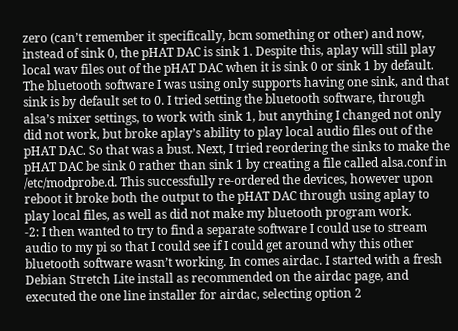zero (can’t remember it specifically, bcm something or other) and now, instead of sink 0, the pHAT DAC is sink 1. Despite this, aplay will still play local wav files out of the pHAT DAC when it is sink 0 or sink 1 by default. The bluetooth software I was using only supports having one sink, and that sink is by default set to 0. I tried setting the bluetooth software, through alsa’s mixer settings, to work with sink 1, but anything I changed not only did not work, but broke aplay’s ability to play local audio files out of the pHAT DAC. So that was a bust. Next, I tried reordering the sinks to make the pHAT DAC be sink 0 rather than sink 1 by creating a file called alsa.conf in /etc/modprobe.d. This successfully re-ordered the devices, however upon reboot it broke both the output to the pHAT DAC through using aplay to play local files, as well as did not make my bluetooth program work.
-2: I then wanted to try to find a separate software I could use to stream audio to my pi so that I could see if I could get around why this other bluetooth software wasn’t working. In comes airdac. I started with a fresh Debian Stretch Lite install as recommended on the airdac page, and executed the one line installer for airdac, selecting option 2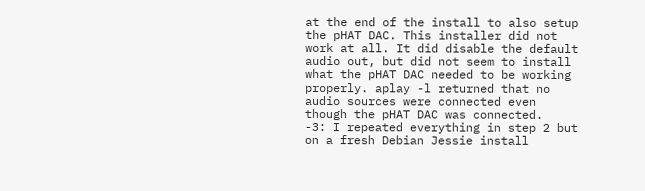at the end of the install to also setup the pHAT DAC. This installer did not work at all. It did disable the default audio out, but did not seem to install what the pHAT DAC needed to be working properly. aplay -l returned that no audio sources were connected even though the pHAT DAC was connected.
-3: I repeated everything in step 2 but on a fresh Debian Jessie install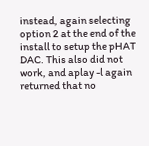instead, again selecting option 2 at the end of the install to setup the pHAT DAC. This also did not work, and aplay -l again returned that no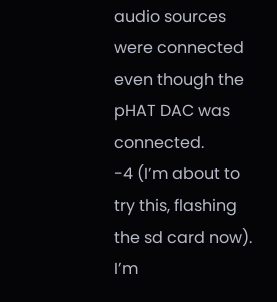audio sources were connected even though the pHAT DAC was connected.
-4 (I’m about to try this, flashing the sd card now). I’m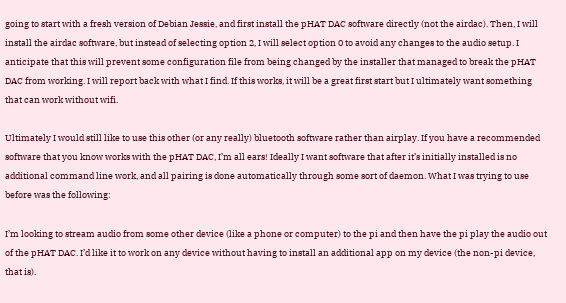going to start with a fresh version of Debian Jessie, and first install the pHAT DAC software directly (not the airdac). Then, I will install the airdac software, but instead of selecting option 2, I will select option 0 to avoid any changes to the audio setup. I anticipate that this will prevent some configuration file from being changed by the installer that managed to break the pHAT DAC from working. I will report back with what I find. If this works, it will be a great first start but I ultimately want something that can work without wifi.

Ultimately I would still like to use this other (or any really) bluetooth software rather than airplay. If you have a recommended software that you know works with the pHAT DAC, I’m all ears! Ideally I want software that after it’s initially installed is no additional command line work, and all pairing is done automatically through some sort of daemon. What I was trying to use before was the following:

I’m looking to stream audio from some other device (like a phone or computer) to the pi and then have the pi play the audio out of the pHAT DAC. I’d like it to work on any device without having to install an additional app on my device (the non-pi device, that is).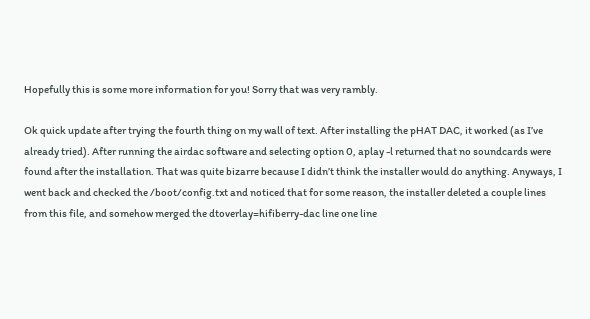Hopefully this is some more information for you! Sorry that was very rambly.

Ok quick update after trying the fourth thing on my wall of text. After installing the pHAT DAC, it worked (as I’ve already tried). After running the airdac software and selecting option 0, aplay -l returned that no soundcards were found after the installation. That was quite bizarre because I didn’t think the installer would do anything. Anyways, I went back and checked the /boot/config.txt and noticed that for some reason, the installer deleted a couple lines from this file, and somehow merged the dtoverlay=hifiberry-dac line one line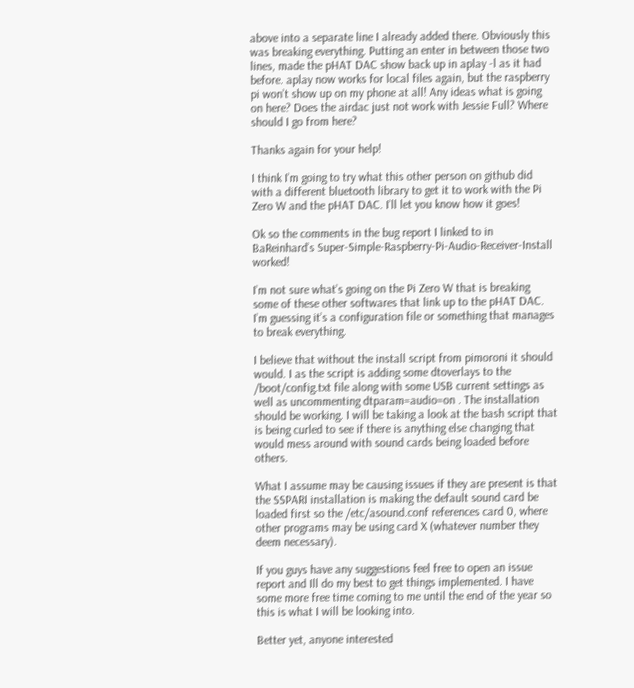above into a separate line I already added there. Obviously this was breaking everything. Putting an enter in between those two lines, made the pHAT DAC show back up in aplay -l as it had before. aplay now works for local files again, but the raspberry pi won’t show up on my phone at all! Any ideas what is going on here? Does the airdac just not work with Jessie Full? Where should I go from here?

Thanks again for your help!

I think I’m going to try what this other person on github did with a different bluetooth library to get it to work with the Pi Zero W and the pHAT DAC. I’ll let you know how it goes!

Ok so the comments in the bug report I linked to in BaReinhard’s Super-Simple-Raspberry-Pi-Audio-Receiver-Install worked!

I’m not sure what’s going on the Pi Zero W that is breaking some of these other softwares that link up to the pHAT DAC. I’m guessing it’s a configuration file or something that manages to break everything.

I believe that without the install script from pimoroni it should would. I as the script is adding some dtoverlays to the /boot/config.txt file along with some USB current settings as well as uncommenting dtparam=audio=on . The installation should be working. I will be taking a look at the bash script that is being curled to see if there is anything else changing that would mess around with sound cards being loaded before others.

What I assume may be causing issues if they are present is that the SSPARI installation is making the default sound card be loaded first so the /etc/asound.conf references card 0, where other programs may be using card X (whatever number they deem necessary).

If you guys have any suggestions feel free to open an issue report and Ill do my best to get things implemented. I have some more free time coming to me until the end of the year so this is what I will be looking into.

Better yet, anyone interested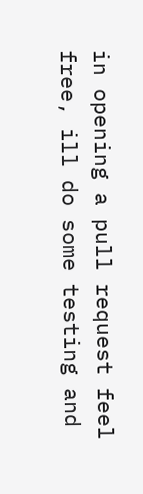in opening a pull request feel free, ill do some testing and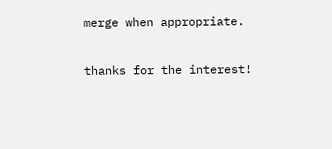merge when appropriate.

thanks for the interest!